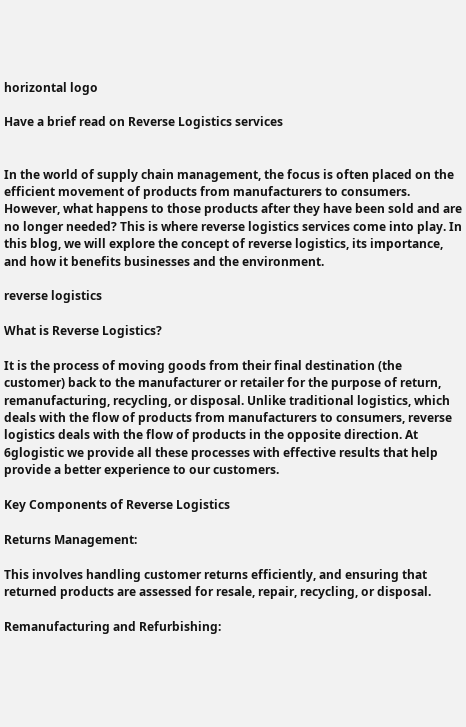horizontal logo

Have a brief read on Reverse Logistics services


In the world of supply chain management, the focus is often placed on the efficient movement of products from manufacturers to consumers. However, what happens to those products after they have been sold and are no longer needed? This is where reverse logistics services come into play. In this blog, we will explore the concept of reverse logistics, its importance, and how it benefits businesses and the environment.

reverse logistics

What is Reverse Logistics?

It is the process of moving goods from their final destination (the customer) back to the manufacturer or retailer for the purpose of return, remanufacturing, recycling, or disposal. Unlike traditional logistics, which deals with the flow of products from manufacturers to consumers, reverse logistics deals with the flow of products in the opposite direction. At 6glogistic we provide all these processes with effective results that help provide a better experience to our customers.

Key Components of Reverse Logistics

Returns Management:

This involves handling customer returns efficiently, and ensuring that returned products are assessed for resale, repair, recycling, or disposal.

Remanufacturing and Refurbishing: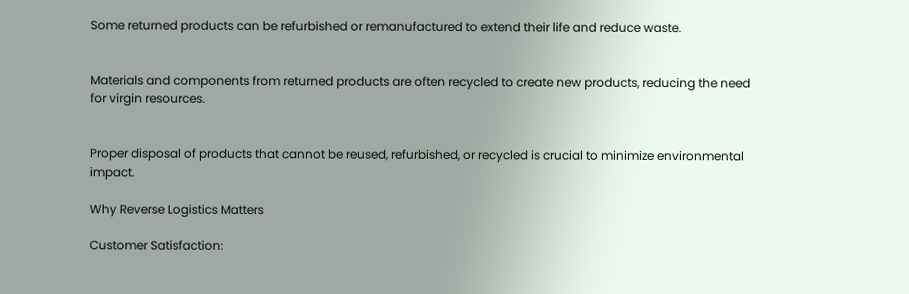Some returned products can be refurbished or remanufactured to extend their life and reduce waste.


Materials and components from returned products are often recycled to create new products, reducing the need for virgin resources.


Proper disposal of products that cannot be reused, refurbished, or recycled is crucial to minimize environmental impact.

Why Reverse Logistics Matters

Customer Satisfaction: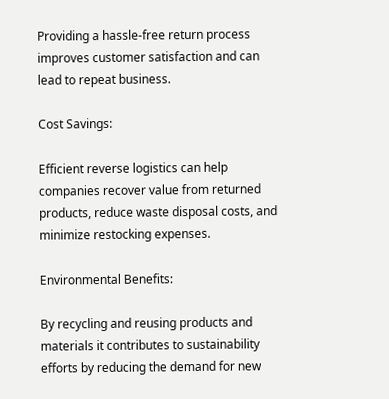Providing a hassle-free return process improves customer satisfaction and can lead to repeat business.

Cost Savings:

Efficient reverse logistics can help companies recover value from returned products, reduce waste disposal costs, and minimize restocking expenses.

Environmental Benefits:

By recycling and reusing products and materials it contributes to sustainability efforts by reducing the demand for new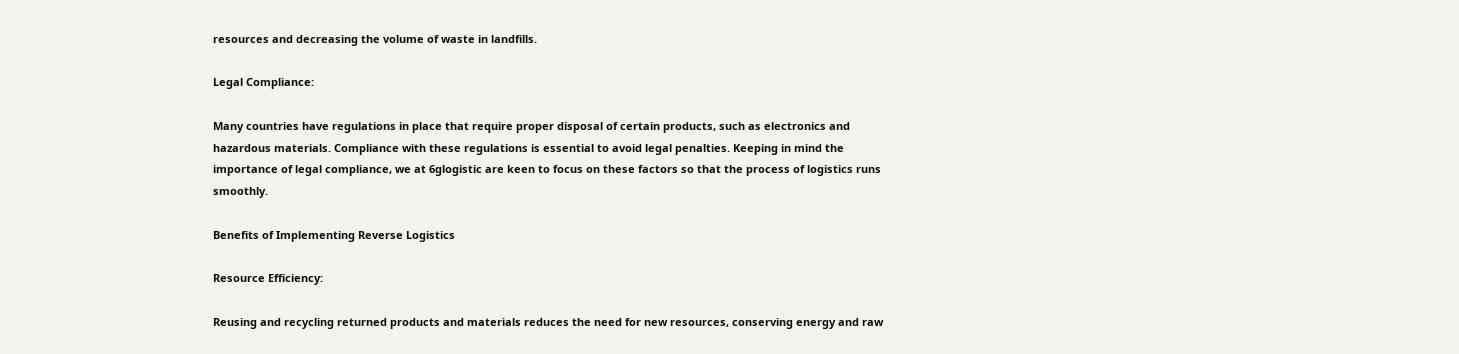resources and decreasing the volume of waste in landfills.

Legal Compliance:

Many countries have regulations in place that require proper disposal of certain products, such as electronics and hazardous materials. Compliance with these regulations is essential to avoid legal penalties. Keeping in mind the importance of legal compliance, we at 6glogistic are keen to focus on these factors so that the process of logistics runs smoothly.

Benefits of Implementing Reverse Logistics

Resource Efficiency:

Reusing and recycling returned products and materials reduces the need for new resources, conserving energy and raw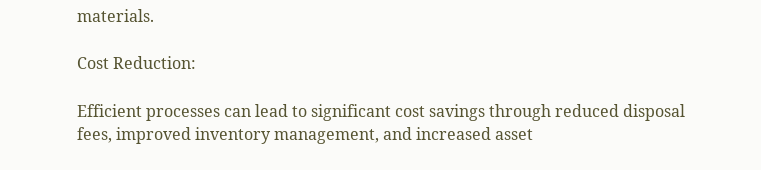materials.

Cost Reduction:

Efficient processes can lead to significant cost savings through reduced disposal fees, improved inventory management, and increased asset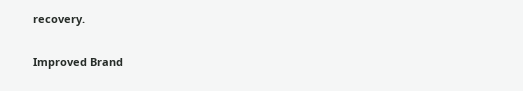recovery.

Improved Brand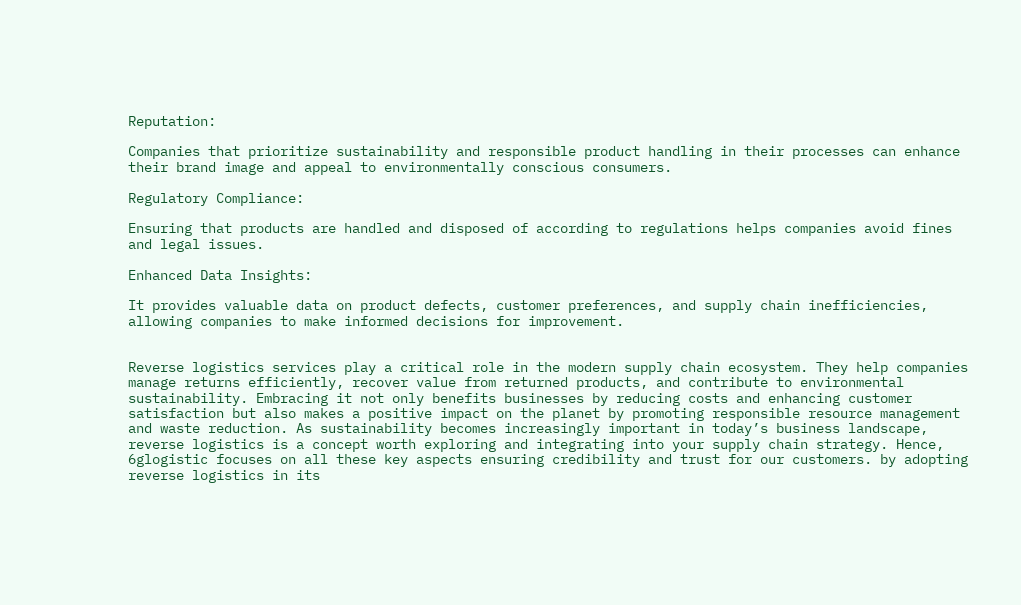Reputation:

Companies that prioritize sustainability and responsible product handling in their processes can enhance their brand image and appeal to environmentally conscious consumers.

Regulatory Compliance:

Ensuring that products are handled and disposed of according to regulations helps companies avoid fines and legal issues.

Enhanced Data Insights:

It provides valuable data on product defects, customer preferences, and supply chain inefficiencies, allowing companies to make informed decisions for improvement.


Reverse logistics services play a critical role in the modern supply chain ecosystem. They help companies manage returns efficiently, recover value from returned products, and contribute to environmental sustainability. Embracing it not only benefits businesses by reducing costs and enhancing customer satisfaction but also makes a positive impact on the planet by promoting responsible resource management and waste reduction. As sustainability becomes increasingly important in today’s business landscape, reverse logistics is a concept worth exploring and integrating into your supply chain strategy. Hence, 6glogistic focuses on all these key aspects ensuring credibility and trust for our customers. by adopting reverse logistics in its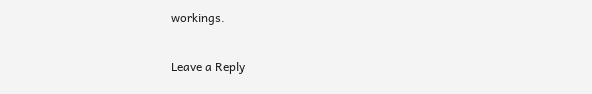workings.

Leave a Reply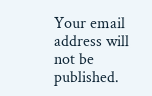Your email address will not be published.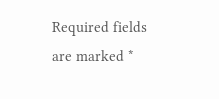Required fields are marked *